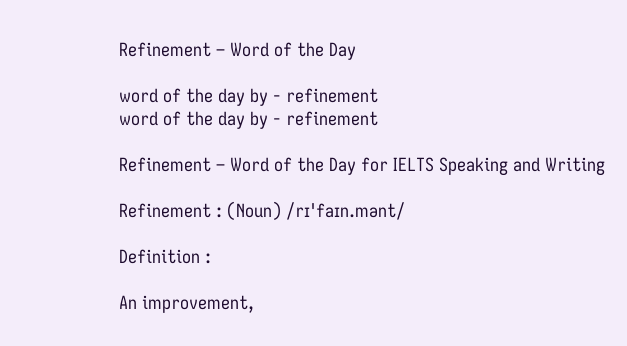Refinement – Word of the Day

word of the day by - refinement
word of the day by - refinement

Refinement – Word of the Day for IELTS Speaking and Writing

Refinement : (Noun) /rɪˈfaɪn.mənt/

Definition :

An improvement,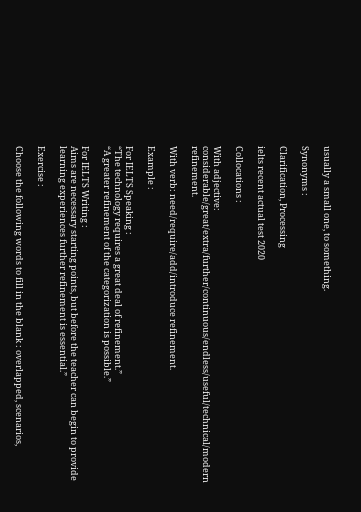usually a small one, to something.

Synonyms :

Clarification, Processing

ielts recent actual test 2020

Collocations :

With adjective: considerable/great/extra/further/continuous/endless/useful/technical/modern refinement.

With verb: need/require/add/introduce refinement.

Example :

For IELTS Speaking :
“The technology requires a great deal of refinement.”
“A greater refinement of the categorization is possible.”

For IELTS Writing :
Aims are necessary starting points, but before the teacher can begin to provide learning experiences further refinement is essential.”

Exercise :

Choose the following words to fill in the blank : overlapped, scenarios,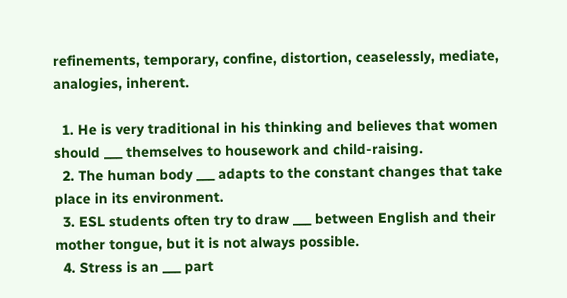refinements, temporary, confine, distortion, ceaselessly, mediate, analogies, inherent.

  1. He is very traditional in his thinking and believes that women should ___ themselves to housework and child-raising.
  2. The human body ___ adapts to the constant changes that take place in its environment.
  3. ESL students often try to draw ___ between English and their mother tongue, but it is not always possible.
  4. Stress is an ___ part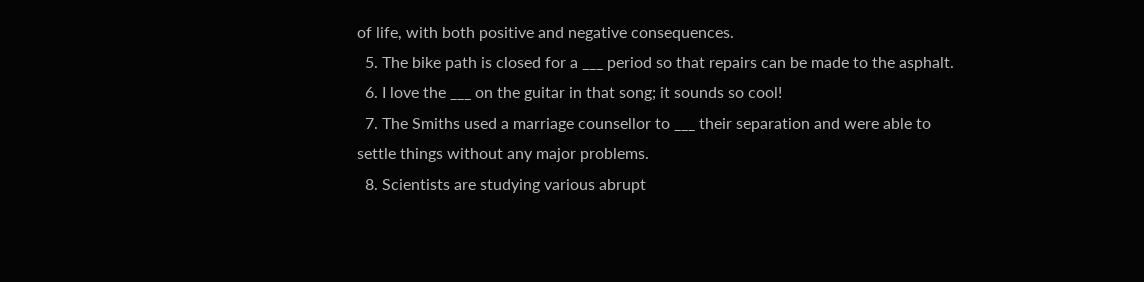of life, with both positive and negative consequences.
  5. The bike path is closed for a ___ period so that repairs can be made to the asphalt.
  6. I love the ___ on the guitar in that song; it sounds so cool!
  7. The Smiths used a marriage counsellor to ___ their separation and were able to settle things without any major problems.
  8. Scientists are studying various abrupt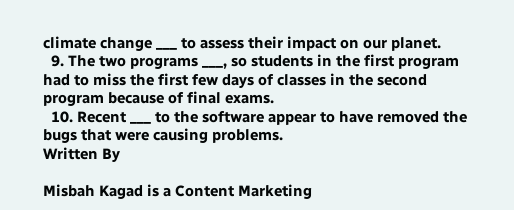climate change ___ to assess their impact on our planet.
  9. The two programs ___, so students in the first program had to miss the first few days of classes in the second program because of final exams.
  10. Recent ___ to the software appear to have removed the bugs that were causing problems.
Written By

Misbah Kagad is a Content Marketing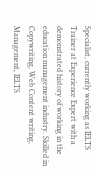Specialist, currently working as IELTS Trainer at Experience Expert with a demonstrated history of working in the education management industry. Skilled in Copywriting, Web Content writing, Management, IELTS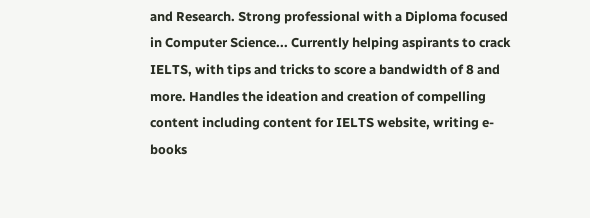and Research. Strong professional with a Diploma focused in Computer Science... Currently helping aspirants to crack IELTS, with tips and tricks to score a bandwidth of 8 and more. Handles the ideation and creation of compelling content including content for IELTS website, writing e-books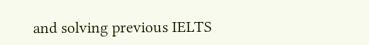and solving previous IELTS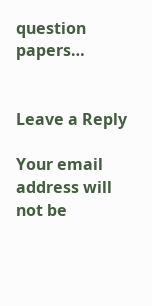question papers…


Leave a Reply

Your email address will not be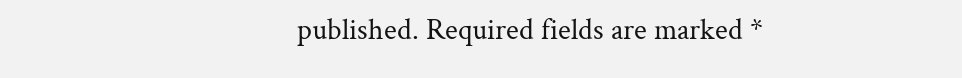published. Required fields are marked *